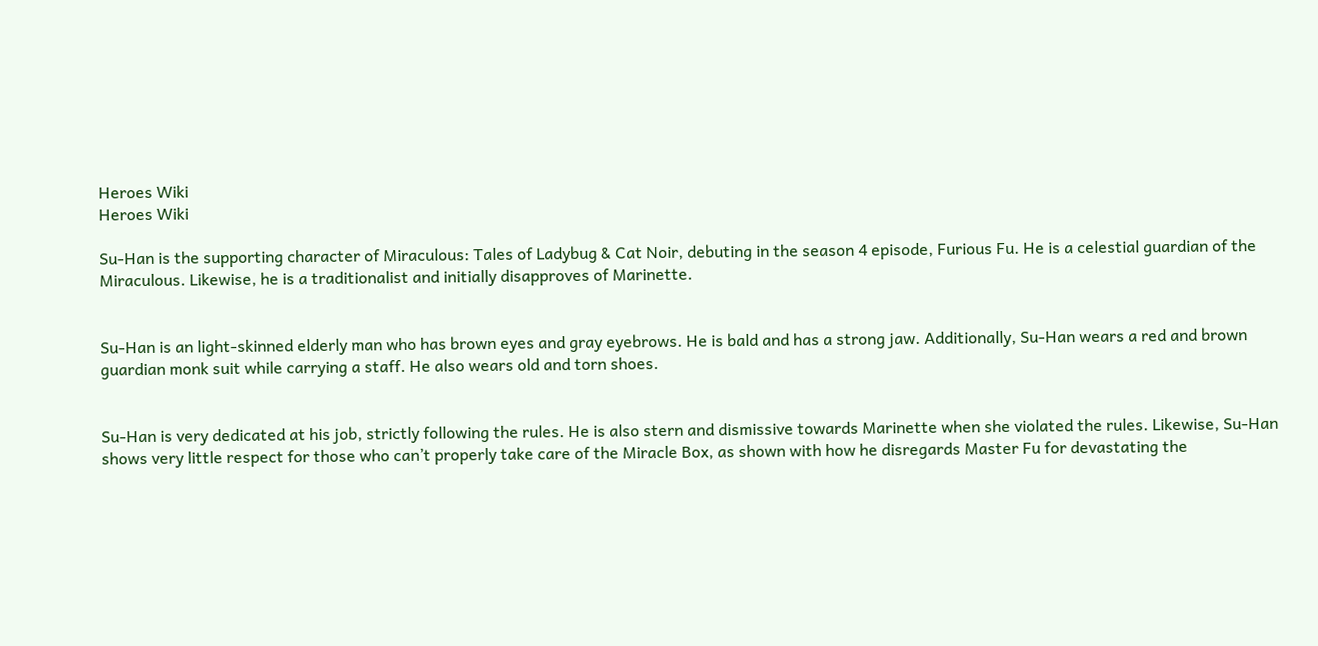Heroes Wiki
Heroes Wiki

Su-Han is the supporting character of Miraculous: Tales of Ladybug & Cat Noir, debuting in the season 4 episode, Furious Fu. He is a celestial guardian of the Miraculous. Likewise, he is a traditionalist and initially disapproves of Marinette.


Su-Han is an light-skinned elderly man who has brown eyes and gray eyebrows. He is bald and has a strong jaw. Additionally, Su-Han wears a red and brown guardian monk suit while carrying a staff. He also wears old and torn shoes.


Su-Han is very dedicated at his job, strictly following the rules. He is also stern and dismissive towards Marinette when she violated the rules. Likewise, Su-Han shows very little respect for those who can’t properly take care of the Miracle Box, as shown with how he disregards Master Fu for devastating the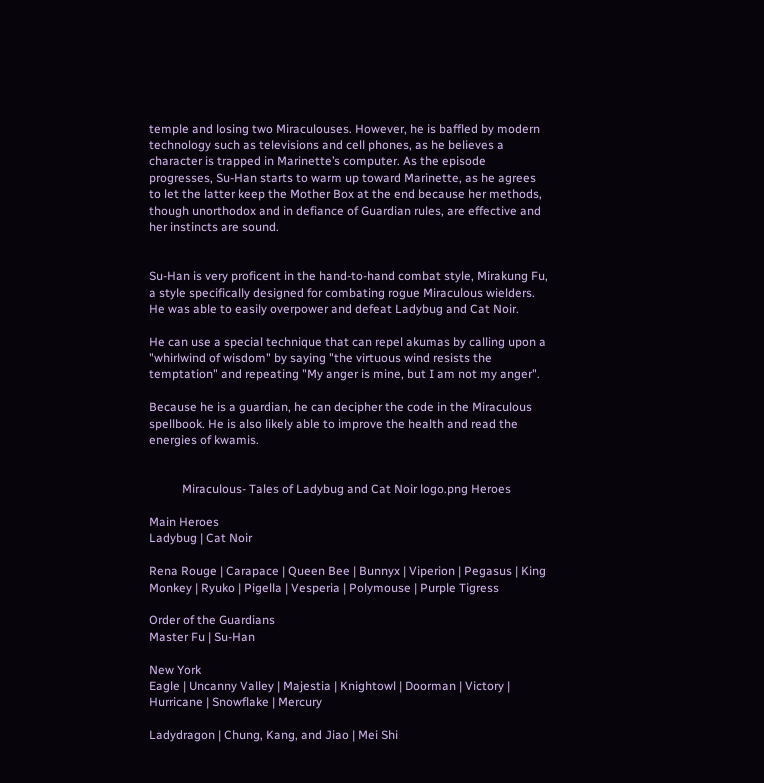temple and losing two Miraculouses. However, he is baffled by modern technology such as televisions and cell phones, as he believes a character is trapped in Marinette’s computer. As the episode progresses, Su-Han starts to warm up toward Marinette, as he agrees to let the latter keep the Mother Box at the end because her methods, though unorthodox and in defiance of Guardian rules, are effective and her instincts are sound.


Su-Han is very proficent in the hand-to-hand combat style, Mirakung Fu, a style specifically designed for combating rogue Miraculous wielders. He was able to easily overpower and defeat Ladybug and Cat Noir.

He can use a special technique that can repel akumas by calling upon a "whirlwind of wisdom" by saying "the virtuous wind resists the temptation" and repeating "My anger is mine, but I am not my anger".

Because he is a guardian, he can decipher the code in the Miraculous spellbook. He is also likely able to improve the health and read the energies of kwamis.


           Miraculous- Tales of Ladybug and Cat Noir logo.png Heroes

Main Heroes
Ladybug | Cat Noir

Rena Rouge | Carapace | Queen Bee | Bunnyx | Viperion | Pegasus | King Monkey | Ryuko | Pigella | Vesperia | Polymouse | Purple Tigress

Order of the Guardians
Master Fu | Su-Han

New York
Eagle | Uncanny Valley | Majestia | Knightowl | Doorman | Victory | Hurricane | Snowflake | Mercury

Ladydragon | Chung, Kang, and Jiao | Mei Shi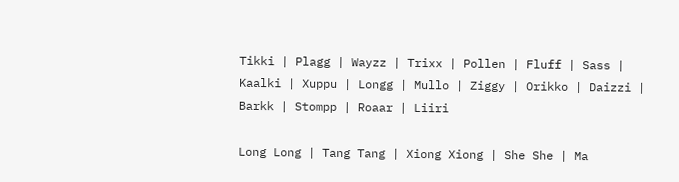Tikki | Plagg | Wayzz | Trixx | Pollen | Fluff | Sass | Kaalki | Xuppu | Longg | Mullo | Ziggy | Orikko | Daizzi | Barkk | Stompp | Roaar | Liiri

Long Long | Tang Tang | Xiong Xiong | She She | Ma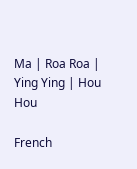Ma | Roa Roa | Ying Ying | Hou Hou

French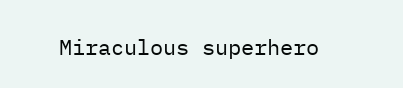Miraculous superhero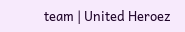team | United Heroez